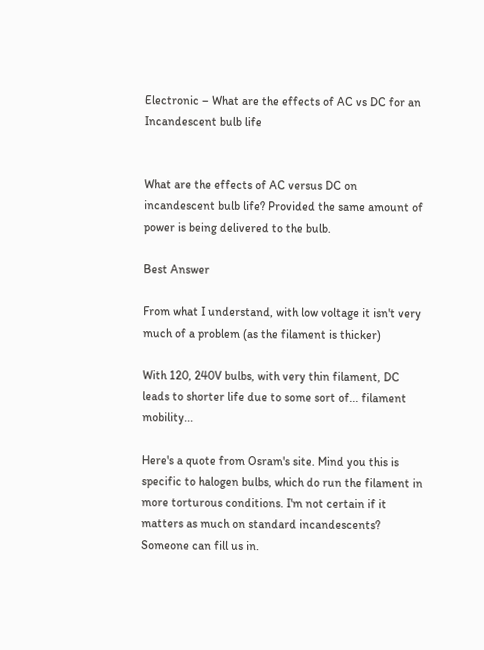Electronic – What are the effects of AC vs DC for an Incandescent bulb life


What are the effects of AC versus DC on incandescent bulb life? Provided the same amount of power is being delivered to the bulb.

Best Answer

From what I understand, with low voltage it isn't very much of a problem (as the filament is thicker)

With 120, 240V bulbs, with very thin filament, DC leads to shorter life due to some sort of... filament mobility...

Here's a quote from Osram's site. Mind you this is specific to halogen bulbs, which do run the filament in more torturous conditions. I'm not certain if it matters as much on standard incandescents? Someone can fill us in.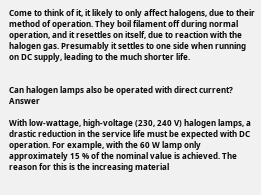Come to think of it, it likely to only affect halogens, due to their method of operation. They boil filament off during normal operation, and it resettles on itself, due to reaction with the halogen gas. Presumably it settles to one side when running on DC supply, leading to the much shorter life.


Can halogen lamps also be operated with direct current? Answer

With low-wattage, high-voltage (230, 240 V) halogen lamps, a drastic reduction in the service life must be expected with DC operation. For example, with the 60 W lamp only approximately 15 % of the nominal value is achieved. The reason for this is the increasing material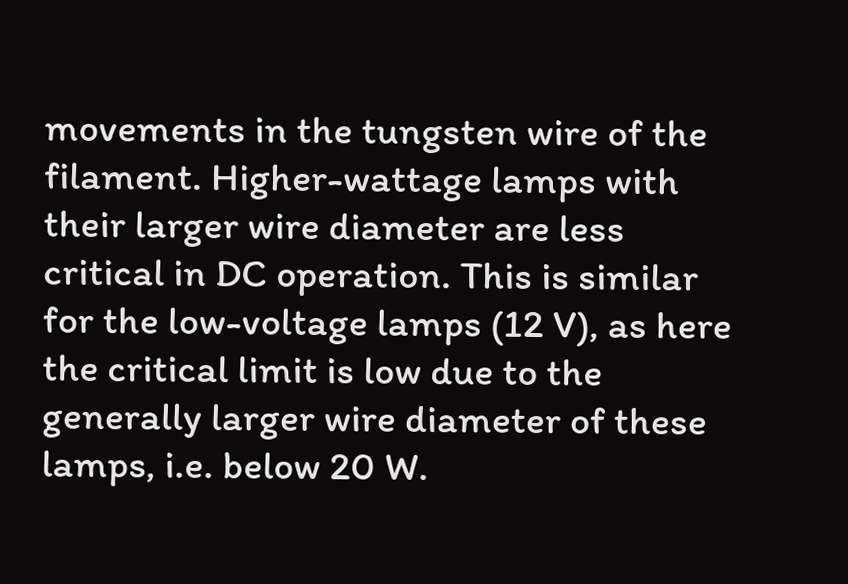movements in the tungsten wire of the filament. Higher-wattage lamps with their larger wire diameter are less critical in DC operation. This is similar for the low-voltage lamps (12 V), as here the critical limit is low due to the generally larger wire diameter of these lamps, i.e. below 20 W.